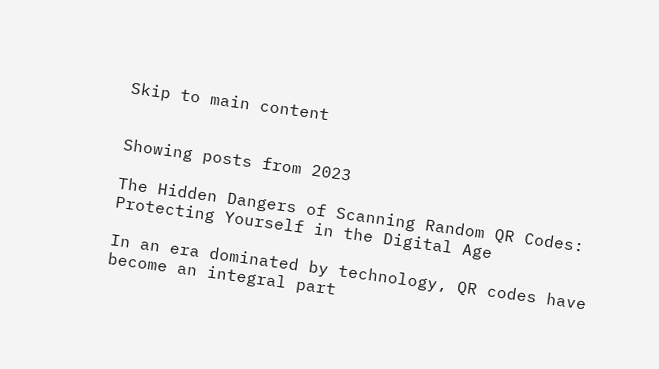Skip to main content


Showing posts from 2023

The Hidden Dangers of Scanning Random QR Codes: Protecting Yourself in the Digital Age

In an era dominated by technology, QR codes have become an integral part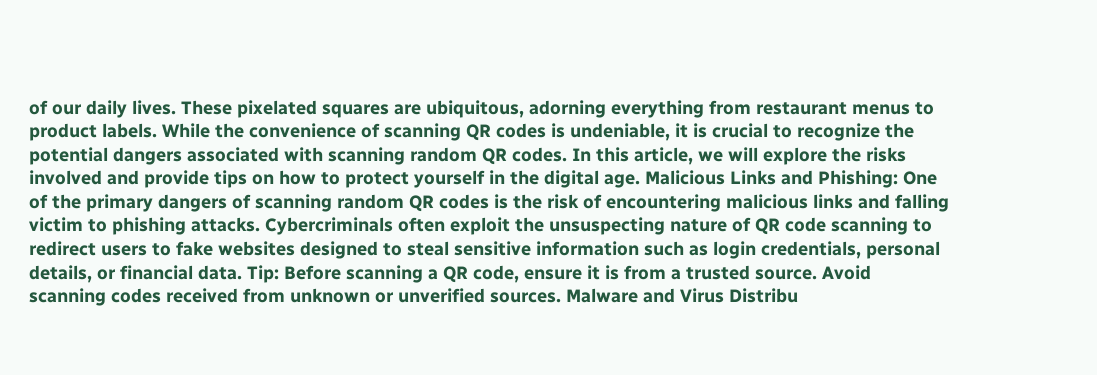of our daily lives. These pixelated squares are ubiquitous, adorning everything from restaurant menus to product labels. While the convenience of scanning QR codes is undeniable, it is crucial to recognize the potential dangers associated with scanning random QR codes. In this article, we will explore the risks involved and provide tips on how to protect yourself in the digital age. Malicious Links and Phishing: One of the primary dangers of scanning random QR codes is the risk of encountering malicious links and falling victim to phishing attacks. Cybercriminals often exploit the unsuspecting nature of QR code scanning to redirect users to fake websites designed to steal sensitive information such as login credentials, personal details, or financial data. Tip: Before scanning a QR code, ensure it is from a trusted source. Avoid scanning codes received from unknown or unverified sources. Malware and Virus Distribu